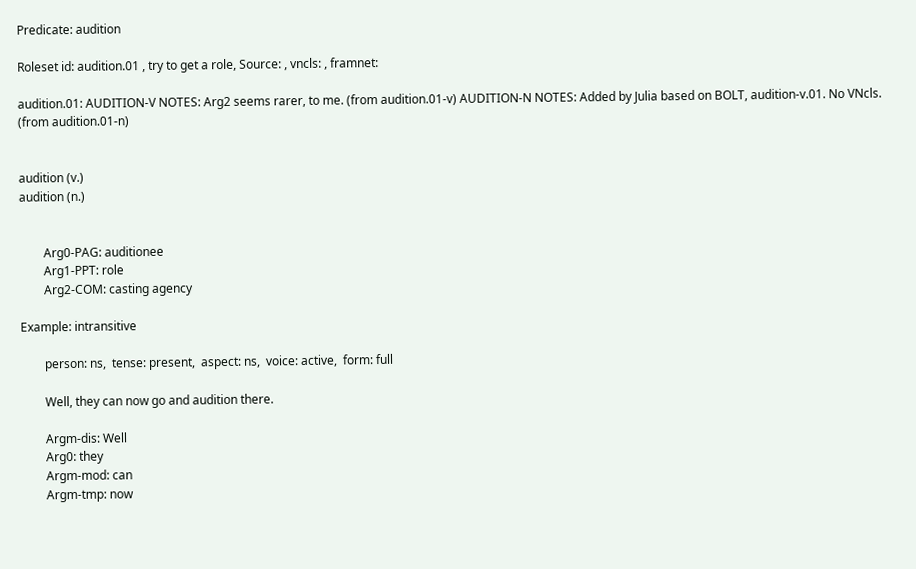Predicate: audition

Roleset id: audition.01 , try to get a role, Source: , vncls: , framnet:

audition.01: AUDITION-V NOTES: Arg2 seems rarer, to me. (from audition.01-v) AUDITION-N NOTES: Added by Julia based on BOLT, audition-v.01. No VNcls. (from audition.01-n)


audition (v.)
audition (n.)


        Arg0-PAG: auditionee
        Arg1-PPT: role
        Arg2-COM: casting agency

Example: intransitive

        person: ns,  tense: present,  aspect: ns,  voice: active,  form: full

        Well, they can now go and audition there.

        Argm-dis: Well
        Arg0: they
        Argm-mod: can
        Argm-tmp: now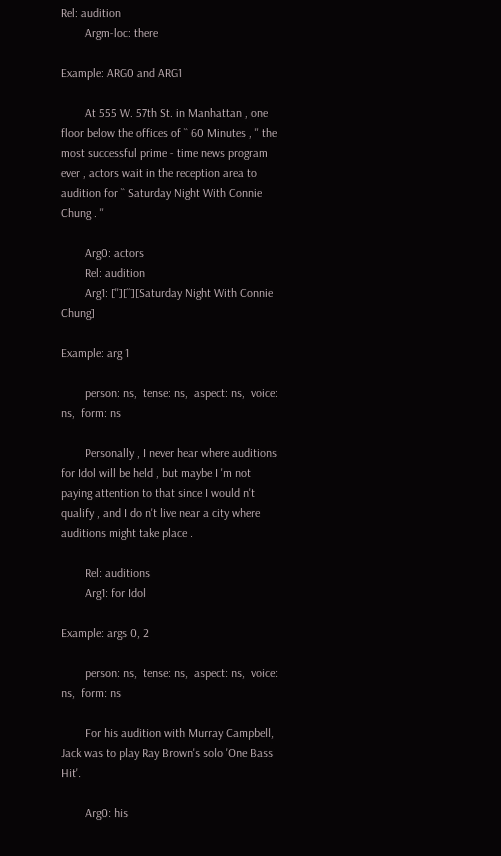Rel: audition
        Argm-loc: there

Example: ARG0 and ARG1

        At 555 W. 57th St. in Manhattan , one floor below the offices of `` 60 Minutes , '' the most successful prime - time news program ever , actors wait in the reception area to audition for `` Saturday Night With Connie Chung . ''

        Arg0: actors
        Rel: audition
        Arg1: [''][``][Saturday Night With Connie Chung]

Example: arg 1

        person: ns,  tense: ns,  aspect: ns,  voice: ns,  form: ns

        Personally , I never hear where auditions for Idol will be held , but maybe I 'm not paying attention to that since I would n't qualify , and I do n't live near a city where auditions might take place .

        Rel: auditions
        Arg1: for Idol

Example: args 0, 2

        person: ns,  tense: ns,  aspect: ns,  voice: ns,  form: ns

        For his audition with Murray Campbell, Jack was to play Ray Brown's solo 'One Bass Hit'.

        Arg0: his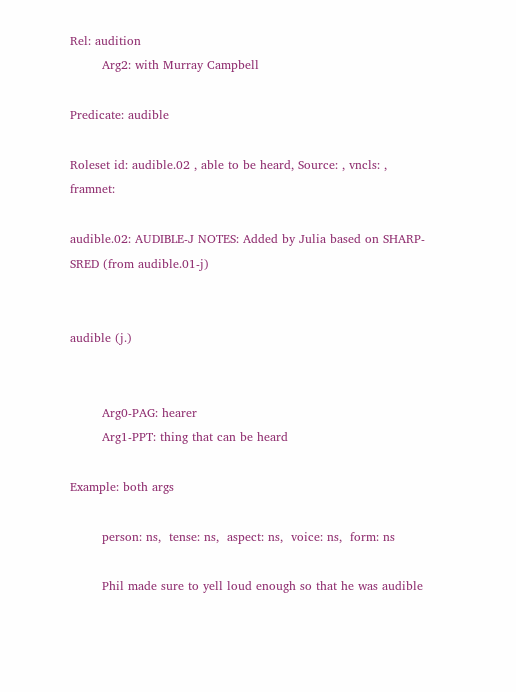Rel: audition
        Arg2: with Murray Campbell

Predicate: audible

Roleset id: audible.02 , able to be heard, Source: , vncls: , framnet:

audible.02: AUDIBLE-J NOTES: Added by Julia based on SHARP-SRED (from audible.01-j)


audible (j.)


        Arg0-PAG: hearer
        Arg1-PPT: thing that can be heard

Example: both args

        person: ns,  tense: ns,  aspect: ns,  voice: ns,  form: ns

        Phil made sure to yell loud enough so that he was audible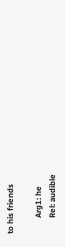to his friends

        Arg1: he
        Rel: audible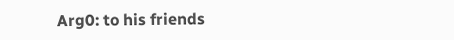Arg0: to his friends